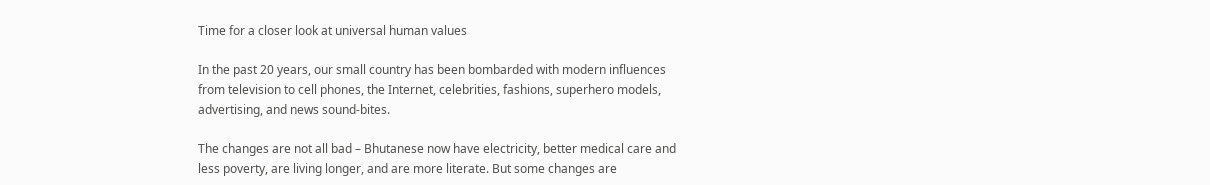Time for a closer look at universal human values

In the past 20 years, our small country has been bombarded with modern influences from television to cell phones, the Internet, celebrities, fashions, superhero models, advertising, and news sound-bites.

The changes are not all bad – Bhutanese now have electricity, better medical care and less poverty, are living longer, and are more literate. But some changes are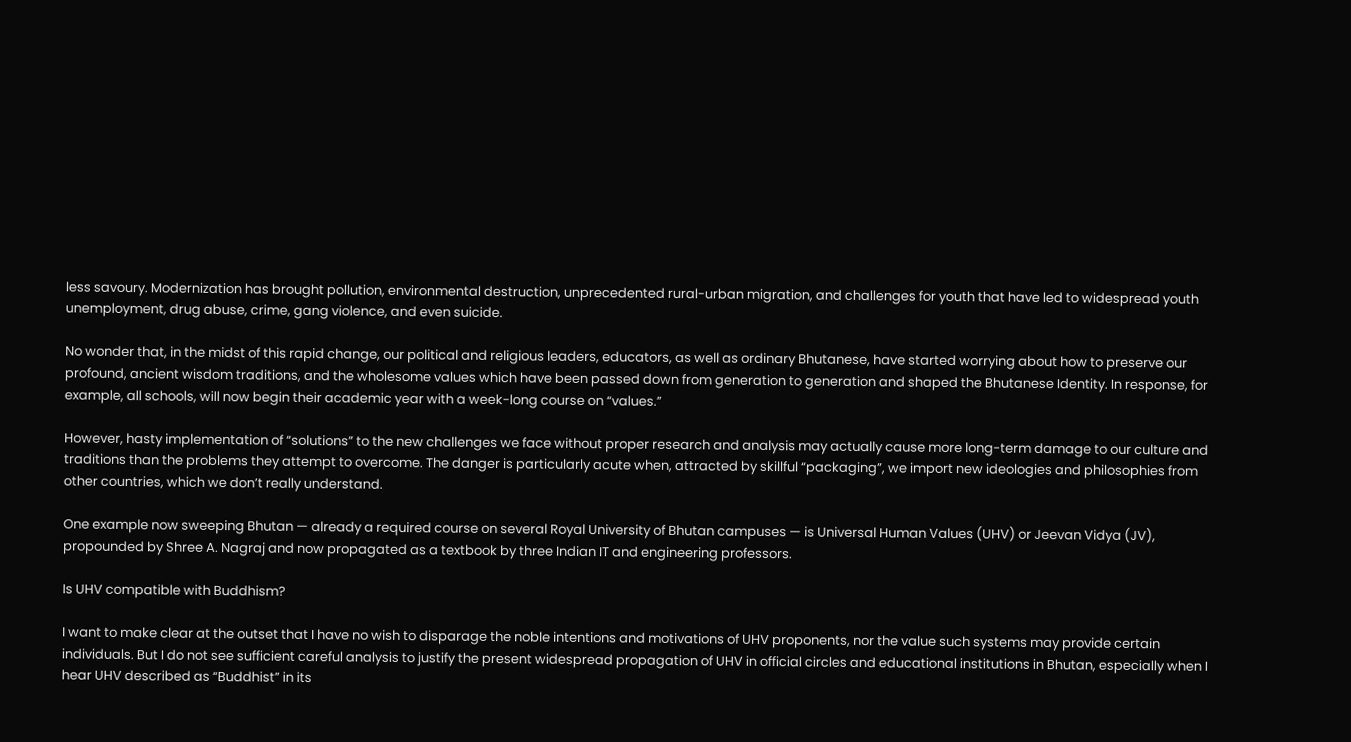less savoury. Modernization has brought pollution, environmental destruction, unprecedented rural-urban migration, and challenges for youth that have led to widespread youth unemployment, drug abuse, crime, gang violence, and even suicide.

No wonder that, in the midst of this rapid change, our political and religious leaders, educators, as well as ordinary Bhutanese, have started worrying about how to preserve our profound, ancient wisdom traditions, and the wholesome values which have been passed down from generation to generation and shaped the Bhutanese Identity. In response, for example, all schools, will now begin their academic year with a week-long course on “values.”

However, hasty implementation of “solutions” to the new challenges we face without proper research and analysis may actually cause more long-term damage to our culture and traditions than the problems they attempt to overcome. The danger is particularly acute when, attracted by skillful “packaging”, we import new ideologies and philosophies from other countries, which we don’t really understand.

One example now sweeping Bhutan — already a required course on several Royal University of Bhutan campuses — is Universal Human Values (UHV) or Jeevan Vidya (JV), propounded by Shree A. Nagraj and now propagated as a textbook by three Indian IT and engineering professors.

Is UHV compatible with Buddhism?

I want to make clear at the outset that I have no wish to disparage the noble intentions and motivations of UHV proponents, nor the value such systems may provide certain individuals. But I do not see sufficient careful analysis to justify the present widespread propagation of UHV in official circles and educational institutions in Bhutan, especially when I hear UHV described as “Buddhist” in its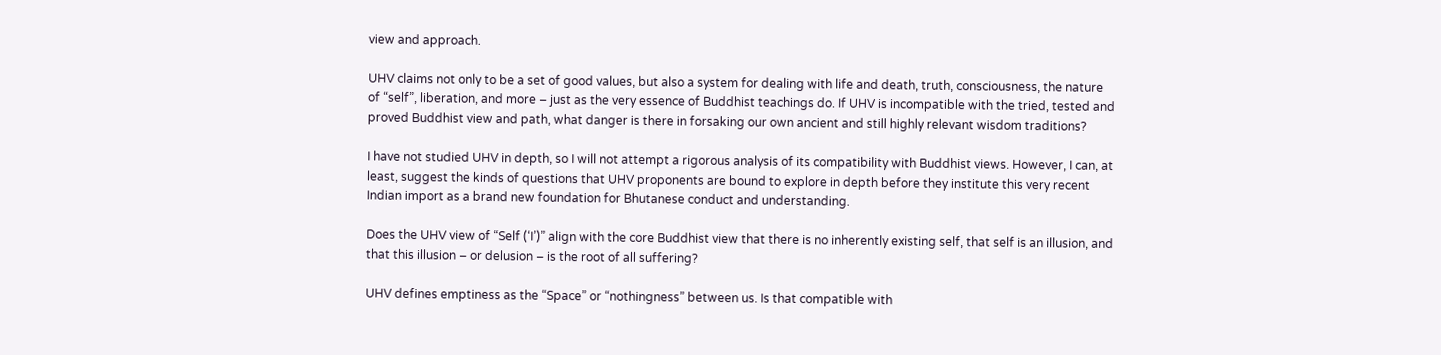view and approach.

UHV claims not only to be a set of good values, but also a system for dealing with life and death, truth, consciousness, the nature of “self”, liberation, and more – just as the very essence of Buddhist teachings do. If UHV is incompatible with the tried, tested and proved Buddhist view and path, what danger is there in forsaking our own ancient and still highly relevant wisdom traditions?

I have not studied UHV in depth, so I will not attempt a rigorous analysis of its compatibility with Buddhist views. However, I can, at least, suggest the kinds of questions that UHV proponents are bound to explore in depth before they institute this very recent Indian import as a brand new foundation for Bhutanese conduct and understanding.

Does the UHV view of “Self (‘I’)” align with the core Buddhist view that there is no inherently existing self, that self is an illusion, and that this illusion – or delusion – is the root of all suffering?

UHV defines emptiness as the “Space” or “nothingness” between us. Is that compatible with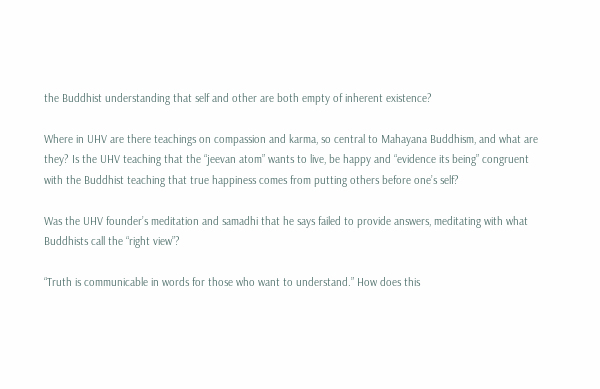the Buddhist understanding that self and other are both empty of inherent existence?

Where in UHV are there teachings on compassion and karma, so central to Mahayana Buddhism, and what are they? Is the UHV teaching that the “jeevan atom” wants to live, be happy and “evidence its being” congruent with the Buddhist teaching that true happiness comes from putting others before one’s self?

Was the UHV founder’s meditation and samadhi that he says failed to provide answers, meditating with what Buddhists call the “right view”?

“Truth is communicable in words for those who want to understand.” How does this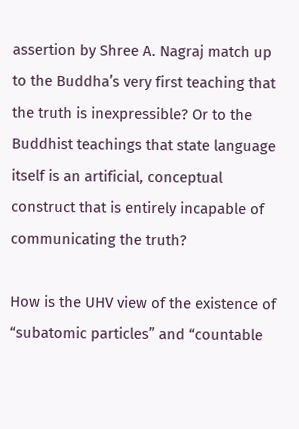assertion by Shree A. Nagraj match up to the Buddha’s very first teaching that the truth is inexpressible? Or to the Buddhist teachings that state language itself is an artificial, conceptual construct that is entirely incapable of communicating the truth?

How is the UHV view of the existence of “subatomic particles” and “countable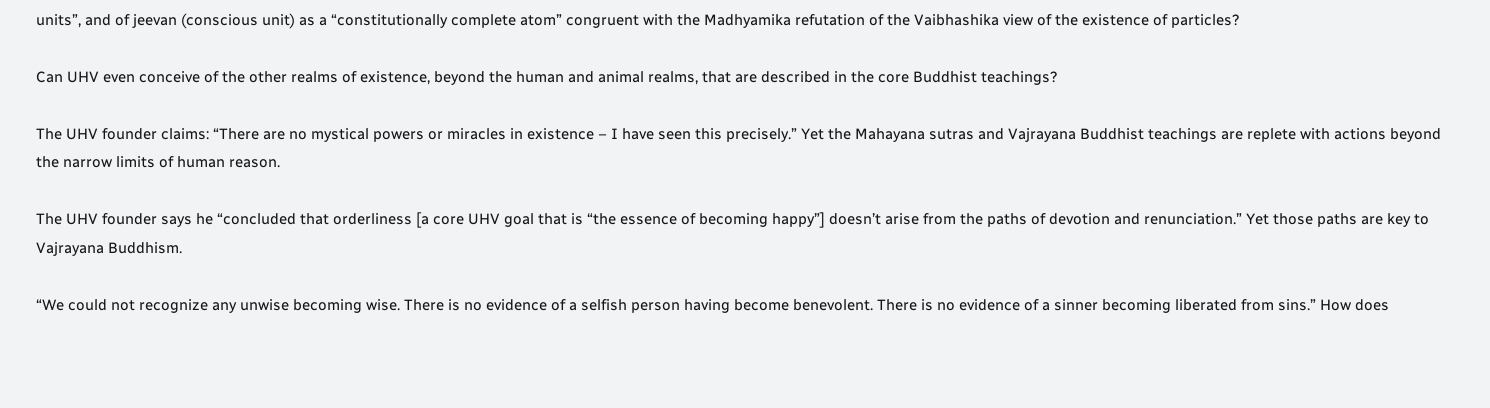units”, and of jeevan (conscious unit) as a “constitutionally complete atom” congruent with the Madhyamika refutation of the Vaibhashika view of the existence of particles?

Can UHV even conceive of the other realms of existence, beyond the human and animal realms, that are described in the core Buddhist teachings?

The UHV founder claims: “There are no mystical powers or miracles in existence – I have seen this precisely.” Yet the Mahayana sutras and Vajrayana Buddhist teachings are replete with actions beyond the narrow limits of human reason.

The UHV founder says he “concluded that orderliness [a core UHV goal that is “the essence of becoming happy”] doesn’t arise from the paths of devotion and renunciation.” Yet those paths are key to Vajrayana Buddhism.

“We could not recognize any unwise becoming wise. There is no evidence of a selfish person having become benevolent. There is no evidence of a sinner becoming liberated from sins.” How does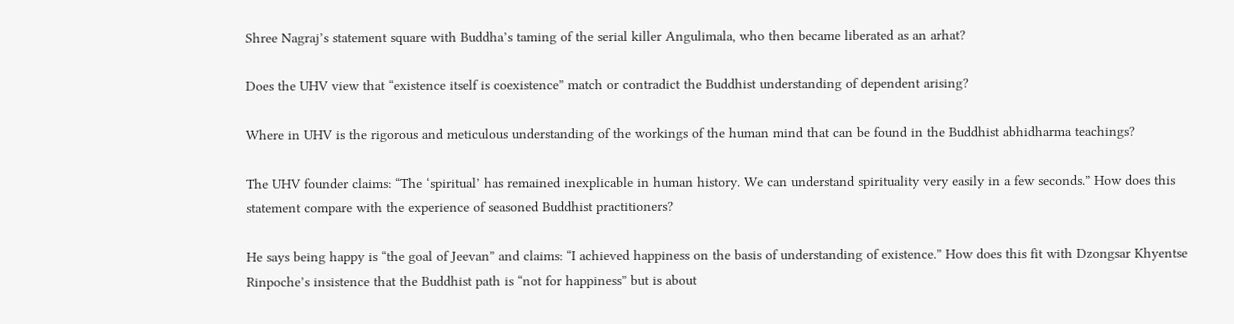Shree Nagraj’s statement square with Buddha’s taming of the serial killer Angulimala, who then became liberated as an arhat?

Does the UHV view that “existence itself is coexistence” match or contradict the Buddhist understanding of dependent arising?

Where in UHV is the rigorous and meticulous understanding of the workings of the human mind that can be found in the Buddhist abhidharma teachings?

The UHV founder claims: “The ‘spiritual’ has remained inexplicable in human history. We can understand spirituality very easily in a few seconds.” How does this statement compare with the experience of seasoned Buddhist practitioners?

He says being happy is “the goal of Jeevan” and claims: “I achieved happiness on the basis of understanding of existence.” How does this fit with Dzongsar Khyentse Rinpoche’s insistence that the Buddhist path is “not for happiness” but is about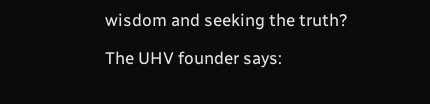wisdom and seeking the truth?

The UHV founder says: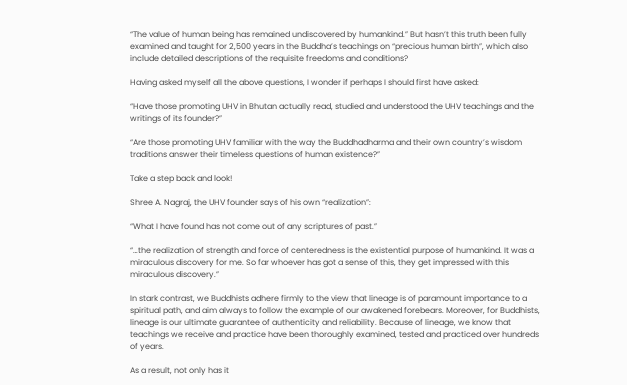“The value of human being has remained undiscovered by humankind.” But hasn’t this truth been fully examined and taught for 2,500 years in the Buddha’s teachings on “precious human birth”, which also include detailed descriptions of the requisite freedoms and conditions?

Having asked myself all the above questions, I wonder if perhaps I should first have asked:

“Have those promoting UHV in Bhutan actually read, studied and understood the UHV teachings and the writings of its founder?”

“Are those promoting UHV familiar with the way the Buddhadharma and their own country’s wisdom traditions answer their timeless questions of human existence?”

Take a step back and look!

Shree A. Nagraj, the UHV founder says of his own “realization”:

“What I have found has not come out of any scriptures of past.”

“…the realization of strength and force of centeredness is the existential purpose of humankind. It was a miraculous discovery for me. So far whoever has got a sense of this, they get impressed with this miraculous discovery.”

In stark contrast, we Buddhists adhere firmly to the view that lineage is of paramount importance to a spiritual path, and aim always to follow the example of our awakened forebears. Moreover, for Buddhists, lineage is our ultimate guarantee of authenticity and reliability. Because of lineage, we know that teachings we receive and practice have been thoroughly examined, tested and practiced over hundreds of years.

As a result, not only has it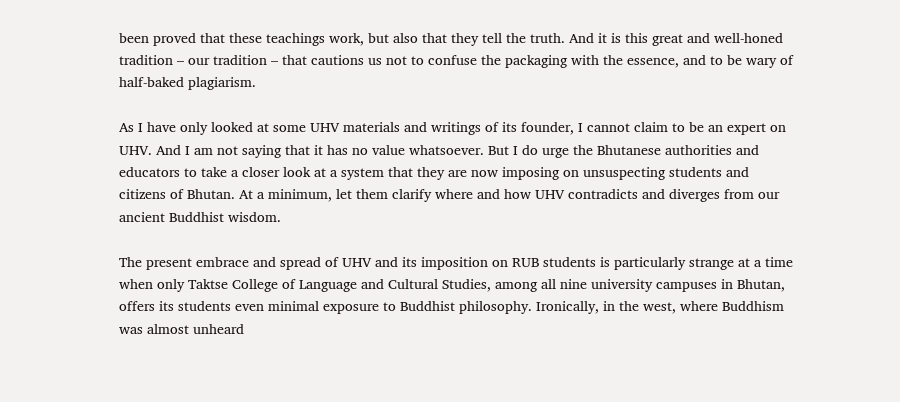been proved that these teachings work, but also that they tell the truth. And it is this great and well-honed tradition – our tradition – that cautions us not to confuse the packaging with the essence, and to be wary of half-baked plagiarism.

As I have only looked at some UHV materials and writings of its founder, I cannot claim to be an expert on UHV. And I am not saying that it has no value whatsoever. But I do urge the Bhutanese authorities and educators to take a closer look at a system that they are now imposing on unsuspecting students and citizens of Bhutan. At a minimum, let them clarify where and how UHV contradicts and diverges from our ancient Buddhist wisdom.

The present embrace and spread of UHV and its imposition on RUB students is particularly strange at a time when only Taktse College of Language and Cultural Studies, among all nine university campuses in Bhutan, offers its students even minimal exposure to Buddhist philosophy. Ironically, in the west, where Buddhism was almost unheard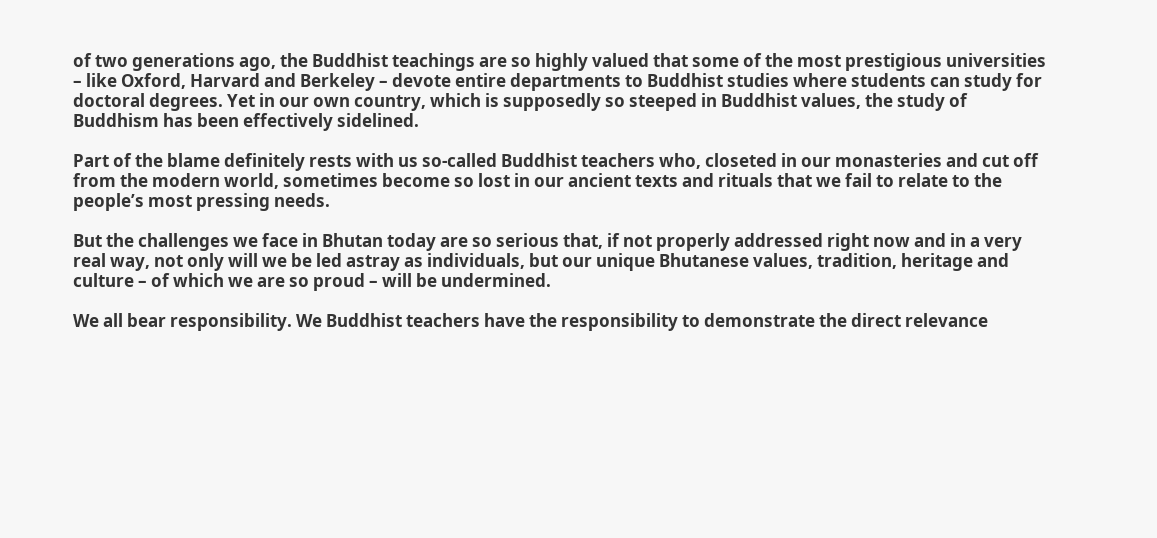of two generations ago, the Buddhist teachings are so highly valued that some of the most prestigious universities – like Oxford, Harvard and Berkeley – devote entire departments to Buddhist studies where students can study for doctoral degrees. Yet in our own country, which is supposedly so steeped in Buddhist values, the study of Buddhism has been effectively sidelined.

Part of the blame definitely rests with us so-called Buddhist teachers who, closeted in our monasteries and cut off from the modern world, sometimes become so lost in our ancient texts and rituals that we fail to relate to the people’s most pressing needs.

But the challenges we face in Bhutan today are so serious that, if not properly addressed right now and in a very real way, not only will we be led astray as individuals, but our unique Bhutanese values, tradition, heritage and culture – of which we are so proud – will be undermined.

We all bear responsibility. We Buddhist teachers have the responsibility to demonstrate the direct relevance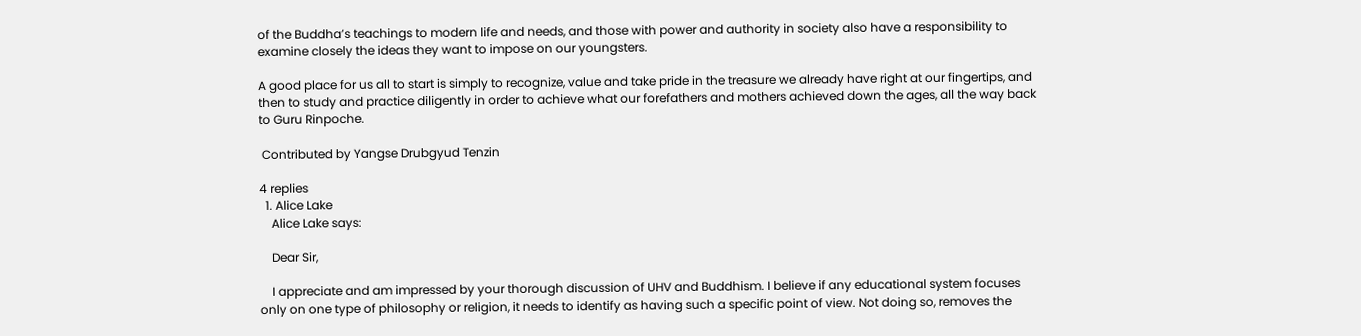of the Buddha’s teachings to modern life and needs, and those with power and authority in society also have a responsibility to examine closely the ideas they want to impose on our youngsters.

A good place for us all to start is simply to recognize, value and take pride in the treasure we already have right at our fingertips, and then to study and practice diligently in order to achieve what our forefathers and mothers achieved down the ages, all the way back to Guru Rinpoche.

 Contributed by Yangse Drubgyud Tenzin

4 replies
  1. Alice Lake
    Alice Lake says:

    Dear Sir,

    I appreciate and am impressed by your thorough discussion of UHV and Buddhism. I believe if any educational system focuses only on one type of philosophy or religion, it needs to identify as having such a specific point of view. Not doing so, removes the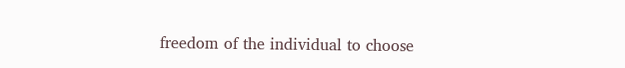freedom of the individual to choose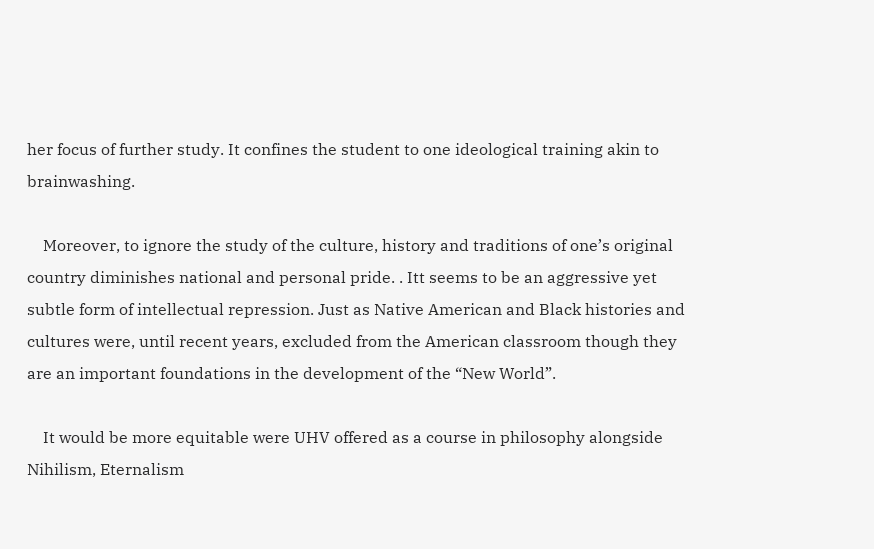her focus of further study. It confines the student to one ideological training akin to brainwashing.

    Moreover, to ignore the study of the culture, history and traditions of one’s original country diminishes national and personal pride. . Itt seems to be an aggressive yet subtle form of intellectual repression. Just as Native American and Black histories and cultures were, until recent years, excluded from the American classroom though they are an important foundations in the development of the “New World”.

    It would be more equitable were UHV offered as a course in philosophy alongside Nihilism, Eternalism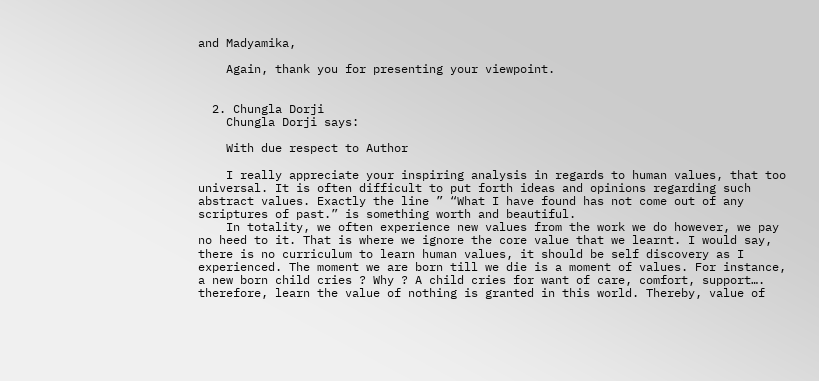and Madyamika,

    Again, thank you for presenting your viewpoint.


  2. Chungla Dorji
    Chungla Dorji says:

    With due respect to Author

    I really appreciate your inspiring analysis in regards to human values, that too universal. It is often difficult to put forth ideas and opinions regarding such abstract values. Exactly the line ” “What I have found has not come out of any scriptures of past.” is something worth and beautiful.
    In totality, we often experience new values from the work we do however, we pay no heed to it. That is where we ignore the core value that we learnt. I would say, there is no curriculum to learn human values, it should be self discovery as I experienced. The moment we are born till we die is a moment of values. For instance, a new born child cries ? Why ? A child cries for want of care, comfort, support…. therefore, learn the value of nothing is granted in this world. Thereby, value of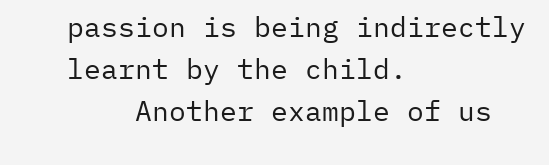passion is being indirectly learnt by the child.
    Another example of us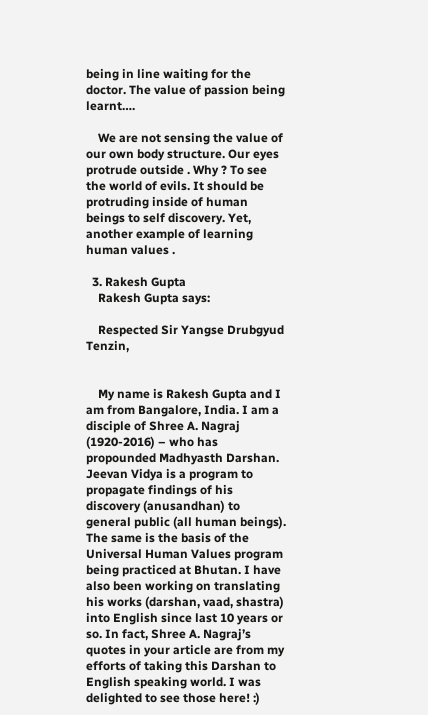being in line waiting for the doctor. The value of passion being learnt….

    We are not sensing the value of our own body structure. Our eyes protrude outside . Why ? To see the world of evils. It should be protruding inside of human beings to self discovery. Yet, another example of learning human values .

  3. Rakesh Gupta
    Rakesh Gupta says:

    Respected Sir Yangse Drubgyud Tenzin,


    My name is Rakesh Gupta and I am from Bangalore, India. I am a disciple of Shree A. Nagraj (1920-2016) – who has propounded Madhyasth Darshan. Jeevan Vidya is a program to propagate findings of his discovery (anusandhan) to general public (all human beings). The same is the basis of the Universal Human Values program being practiced at Bhutan. I have also been working on translating his works (darshan, vaad, shastra) into English since last 10 years or so. In fact, Shree A. Nagraj’s quotes in your article are from my efforts of taking this Darshan to English speaking world. I was delighted to see those here! :)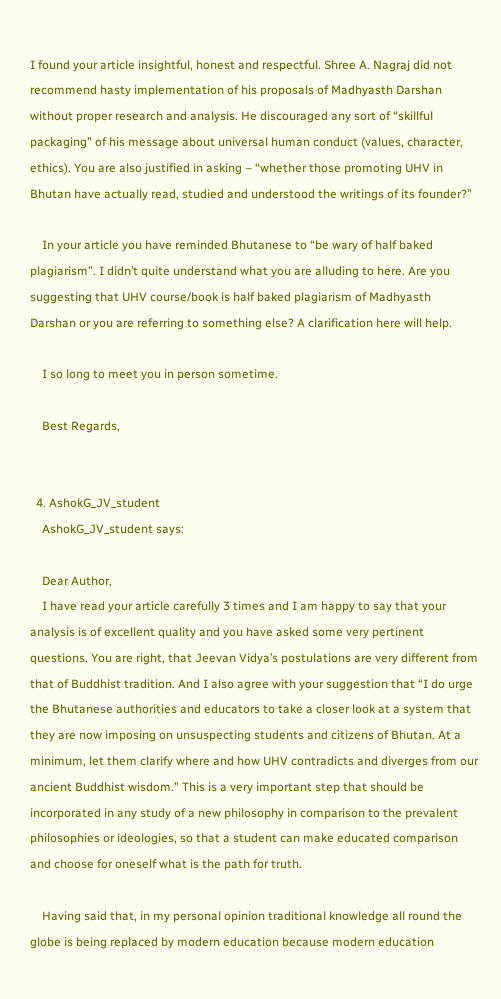I found your article insightful, honest and respectful. Shree A. Nagraj did not recommend hasty implementation of his proposals of Madhyasth Darshan without proper research and analysis. He discouraged any sort of “skillful packaging” of his message about universal human conduct (values, character, ethics). You are also justified in asking – “whether those promoting UHV in Bhutan have actually read, studied and understood the writings of its founder?”

    In your article you have reminded Bhutanese to “be wary of half baked plagiarism”. I didn’t quite understand what you are alluding to here. Are you suggesting that UHV course/book is half baked plagiarism of Madhyasth Darshan or you are referring to something else? A clarification here will help.

    I so long to meet you in person sometime.

    Best Regards,


  4. AshokG_JV_student
    AshokG_JV_student says:

    Dear Author,
    I have read your article carefully 3 times and I am happy to say that your analysis is of excellent quality and you have asked some very pertinent questions. You are right, that Jeevan Vidya’s postulations are very different from that of Buddhist tradition. And I also agree with your suggestion that “I do urge the Bhutanese authorities and educators to take a closer look at a system that they are now imposing on unsuspecting students and citizens of Bhutan. At a minimum, let them clarify where and how UHV contradicts and diverges from our ancient Buddhist wisdom.” This is a very important step that should be incorporated in any study of a new philosophy in comparison to the prevalent philosophies or ideologies, so that a student can make educated comparison and choose for oneself what is the path for truth.

    Having said that, in my personal opinion traditional knowledge all round the globe is being replaced by modern education because modern education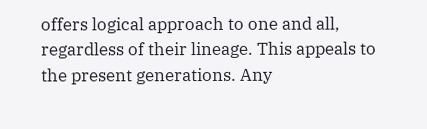offers logical approach to one and all, regardless of their lineage. This appeals to the present generations. Any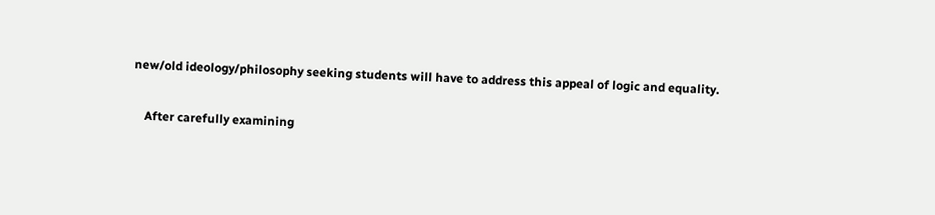new/old ideology/philosophy seeking students will have to address this appeal of logic and equality.

    After carefully examining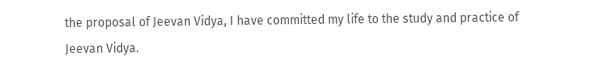the proposal of Jeevan Vidya, I have committed my life to the study and practice of Jeevan Vidya.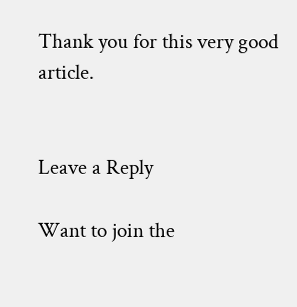Thank you for this very good article.


Leave a Reply

Want to join the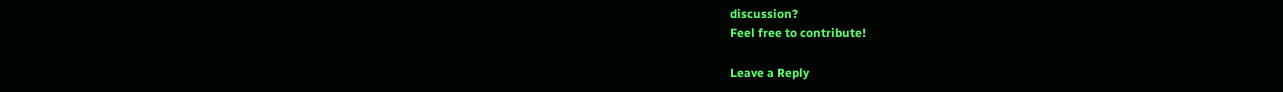discussion?
Feel free to contribute!

Leave a Reply